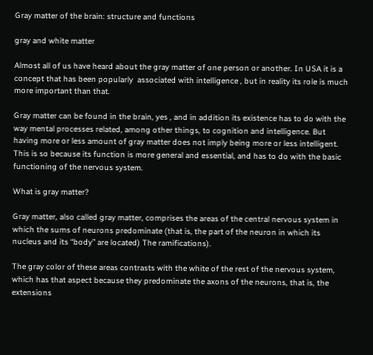Gray matter of the brain: structure and functions

gray and white matter

Almost all of us have heard about the gray matter of one person or another. In USA it is a concept that has been popularly  associated with intelligence , but in reality its role is much more important than that.

Gray matter can be found in the brain, yes , and in addition its existence has to do with the way mental processes related, among other things, to cognition and intelligence. But having more or less amount of gray matter does not imply being more or less intelligent. This is so because its function is more general and essential, and has to do with the basic functioning of the nervous system.

What is gray matter?

Gray matter, also called gray matter, comprises the areas of the central nervous system in which the sums of neurons predominate (that is, the part of the neuron in which its nucleus and its “body” are located) The ramifications).

The gray color of these areas contrasts with the white of the rest of the nervous system, which has that aspect because they predominate the axons of the neurons, that is, the extensions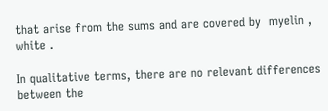that arise from the sums and are covered by  myelin , white .

In qualitative terms, there are no relevant differences between the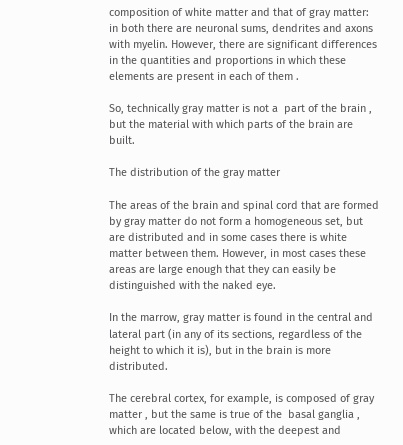composition of white matter and that of gray matter: in both there are neuronal sums, dendrites and axons with myelin. However, there are significant differences in the quantities and proportions in which these elements are present in each of them .

So, technically gray matter is not a  part of the brain , but the material with which parts of the brain are built.

The distribution of the gray matter

The areas of the brain and spinal cord that are formed by gray matter do not form a homogeneous set, but are distributed and in some cases there is white matter between them. However, in most cases these areas are large enough that they can easily be distinguished with the naked eye.

In the marrow, gray matter is found in the central and lateral part (in any of its sections, regardless of the height to which it is), but in the brain is more distributed.

The cerebral cortex, for example, is composed of gray matter , but the same is true of the  basal ganglia , which are located below, with the deepest and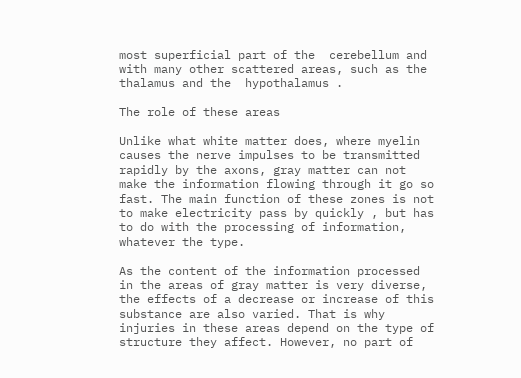most superficial part of the  cerebellum and with many other scattered areas, such as the  thalamus and the  hypothalamus .

The role of these areas

Unlike what white matter does, where myelin causes the nerve impulses to be transmitted rapidly by the axons, gray matter can not make the information flowing through it go so fast. The main function of these zones is not to make electricity pass by quickly , but has to do with the processing of information, whatever the type.

As the content of the information processed in the areas of gray matter is very diverse, the effects of a decrease or increase of this substance are also varied. That is why injuries in these areas depend on the type of structure they affect. However, no part of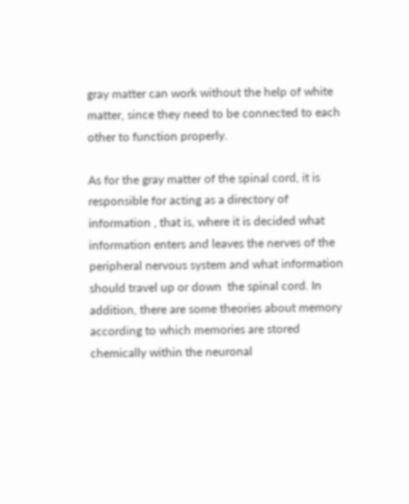gray matter can work without the help of white matter, since they need to be connected to each other to function properly.

As for the gray matter of the spinal cord, it is responsible for acting as a directory of information , that is, where it is decided what information enters and leaves the nerves of the peripheral nervous system and what information should travel up or down  the spinal cord. In addition, there are some theories about memory according to which memories are stored chemically within the neuronal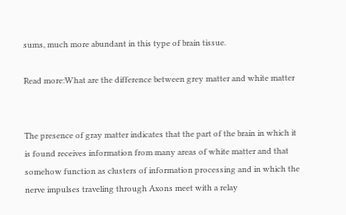sums, much more abundant in this type of brain tissue.

Read more:What are the difference between grey matter and white matter


The presence of gray matter indicates that the part of the brain in which it is found receives information from many areas of white matter and that somehow function as clusters of information processing and in which the nerve impulses traveling through Axons meet with a relay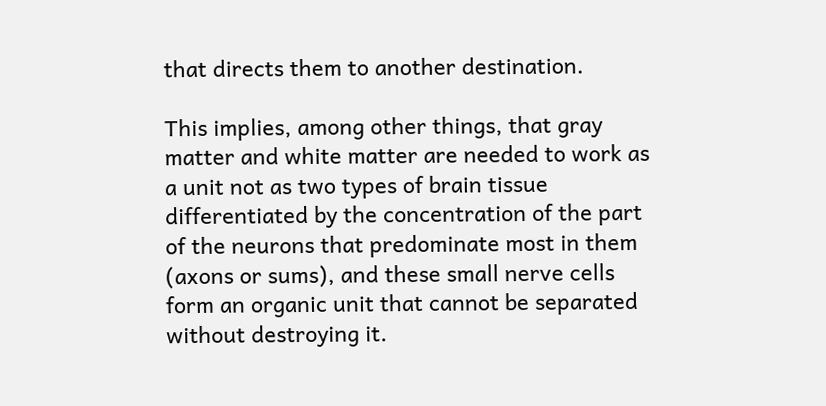that directs them to another destination.

This implies, among other things, that gray matter and white matter are needed to work as a unit not as two types of brain tissue differentiated by the concentration of the part of the neurons that predominate most in them (axons or sums), and these small nerve cells form an organic unit that cannot be separated without destroying it.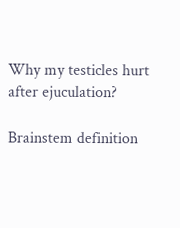Why my testicles hurt after ejuculation?

Brainstem definition